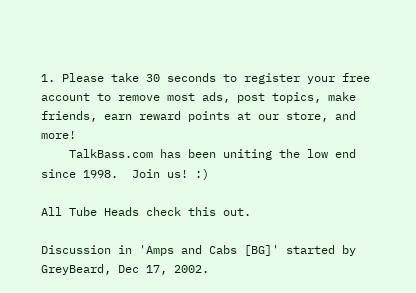1. Please take 30 seconds to register your free account to remove most ads, post topics, make friends, earn reward points at our store, and more!
    TalkBass.com has been uniting the low end since 1998.  Join us! :)

All Tube Heads check this out.

Discussion in 'Amps and Cabs [BG]' started by GreyBeard, Dec 17, 2002.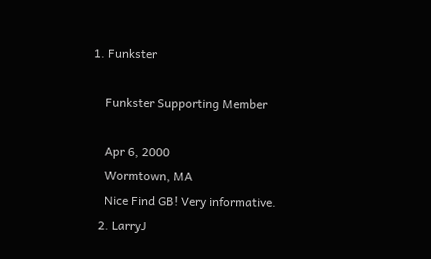1. Funkster

    Funkster Supporting Member

    Apr 6, 2000
    Wormtown, MA
    Nice Find GB! Very informative.
  2. LarryJ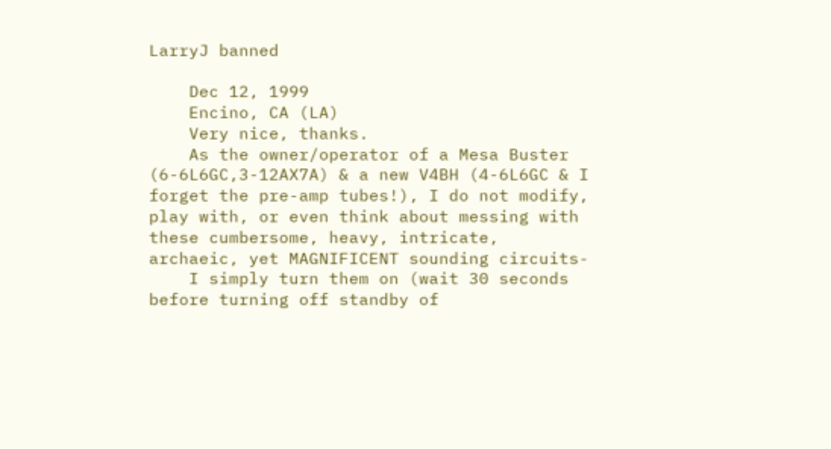LarryJ banned

    Dec 12, 1999
    Encino, CA (LA)
    Very nice, thanks.
    As the owner/operator of a Mesa Buster (6-6L6GC,3-12AX7A) & a new V4BH (4-6L6GC & I forget the pre-amp tubes!), I do not modify, play with, or even think about messing with these cumbersome, heavy, intricate, archaeic, yet MAGNIFICENT sounding circuits-
    I simply turn them on (wait 30 seconds before turning off standby of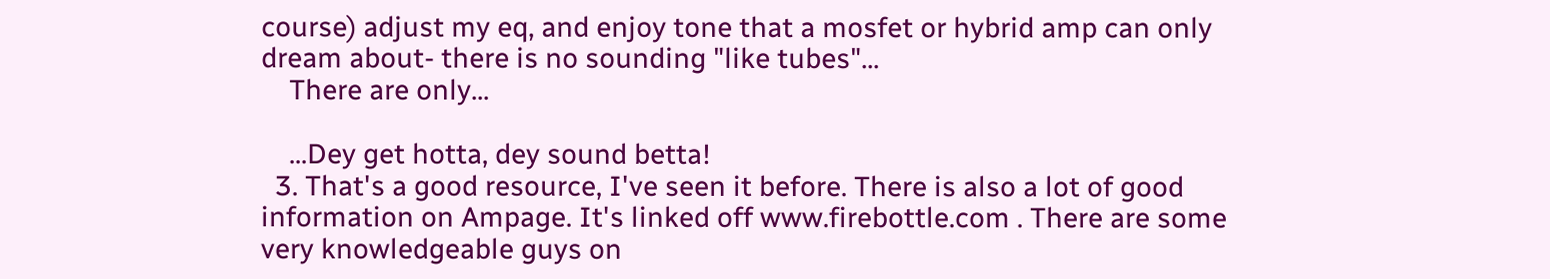course) adjust my eq, and enjoy tone that a mosfet or hybrid amp can only dream about- there is no sounding "like tubes"...
    There are only...

    ...Dey get hotta, dey sound betta!
  3. That's a good resource, I've seen it before. There is also a lot of good information on Ampage. It's linked off www.firebottle.com . There are some very knowledgeable guys on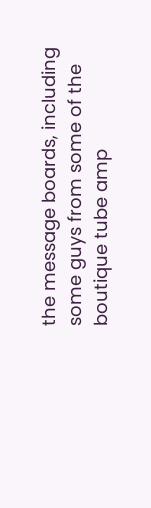the message boards, including some guys from some of the boutique tube amp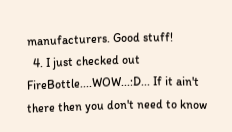manufacturers. Good stuff!
  4. I just checked out FireBottle....WOW...:D... If it ain't there then you don't need to know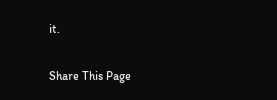it.

Share This Page